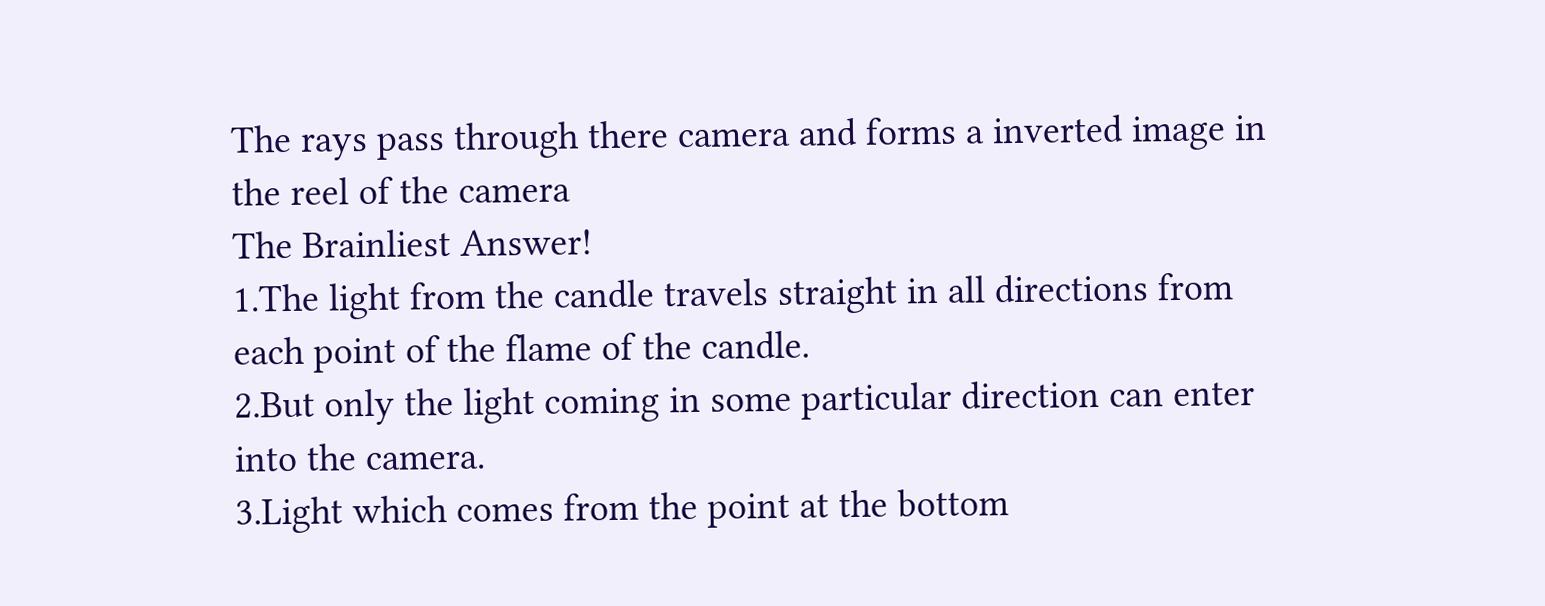The rays pass through there camera and forms a inverted image in the reel of the camera
The Brainliest Answer!
1.The light from the candle travels straight in all directions from each point of the flame of the candle.
2.But only the light coming in some particular direction can enter into the camera.
3.Light which comes from the point at the bottom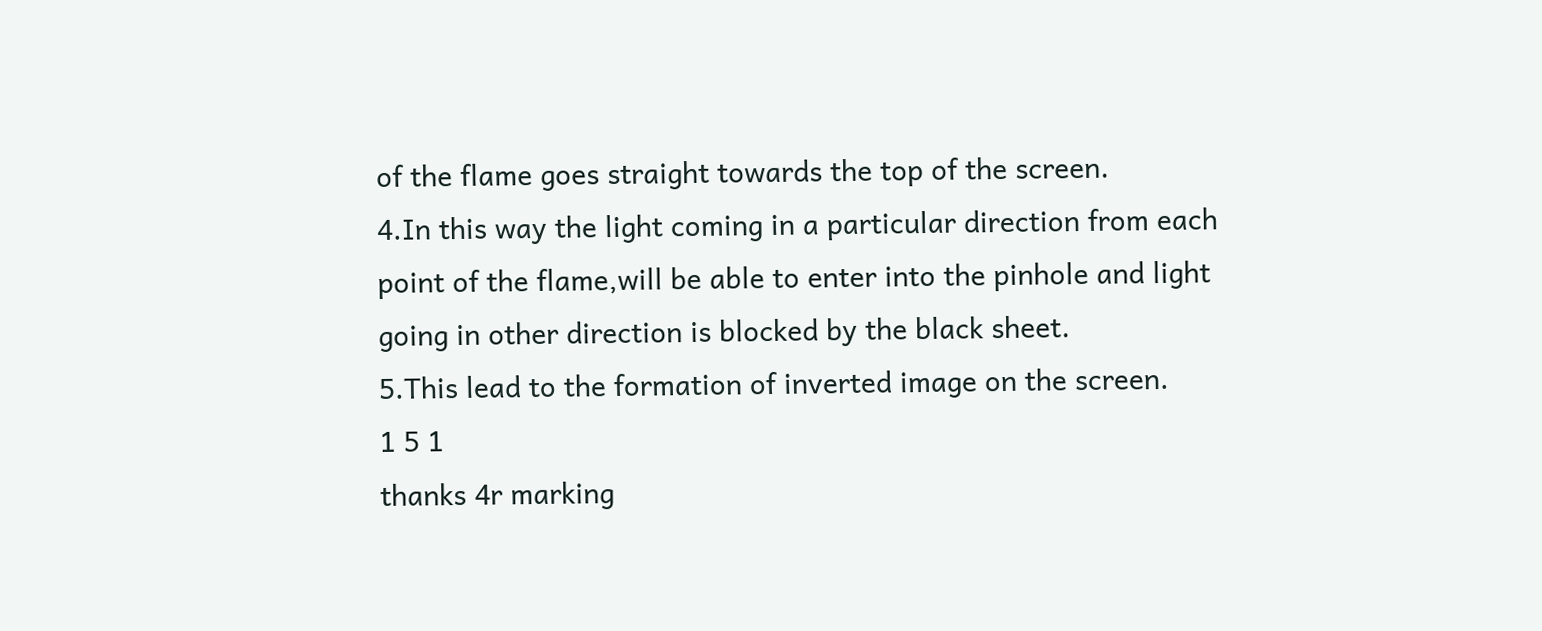of the flame goes straight towards the top of the screen.
4.In this way the light coming in a particular direction from each point of the flame,will be able to enter into the pinhole and light going in other direction is blocked by the black sheet.
5.This lead to the formation of inverted image on the screen.
1 5 1
thanks 4r marking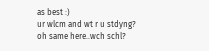as best :)
ur wlcm and wt r u stdyng?
oh same here..wch schl?